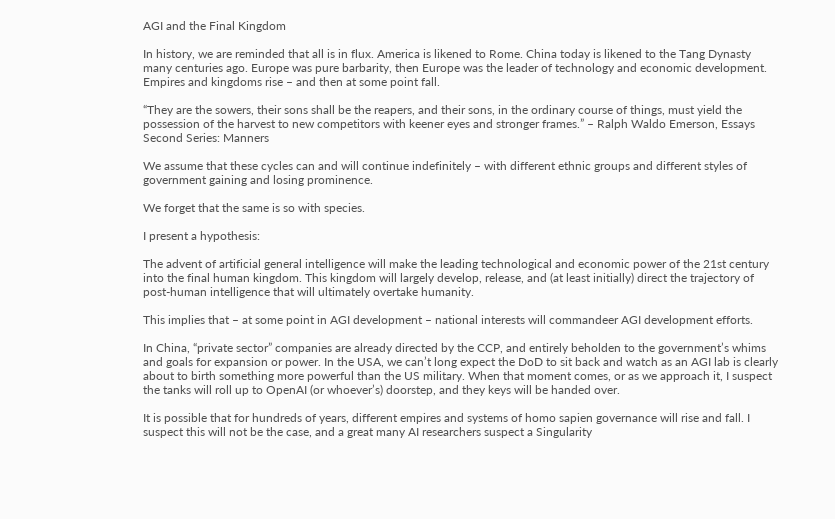AGI and the Final Kingdom

In history, we are reminded that all is in flux. America is likened to Rome. China today is likened to the Tang Dynasty many centuries ago. Europe was pure barbarity, then Europe was the leader of technology and economic development. Empires and kingdoms rise – and then at some point fall.

“They are the sowers, their sons shall be the reapers, and their sons, in the ordinary course of things, must yield the possession of the harvest to new competitors with keener eyes and stronger frames.” – Ralph Waldo Emerson, Essays Second Series: Manners

We assume that these cycles can and will continue indefinitely – with different ethnic groups and different styles of government gaining and losing prominence.

We forget that the same is so with species.

I present a hypothesis:

The advent of artificial general intelligence will make the leading technological and economic power of the 21st century into the final human kingdom. This kingdom will largely develop, release, and (at least initially) direct the trajectory of post-human intelligence that will ultimately overtake humanity.

This implies that – at some point in AGI development – national interests will commandeer AGI development efforts.

In China, “private sector” companies are already directed by the CCP, and entirely beholden to the government’s whims and goals for expansion or power. In the USA, we can’t long expect the DoD to sit back and watch as an AGI lab is clearly about to birth something more powerful than the US military. When that moment comes, or as we approach it, I suspect the tanks will roll up to OpenAI (or whoever’s) doorstep, and they keys will be handed over.

It is possible that for hundreds of years, different empires and systems of homo sapien governance will rise and fall. I suspect this will not be the case, and a great many AI researchers suspect a Singularity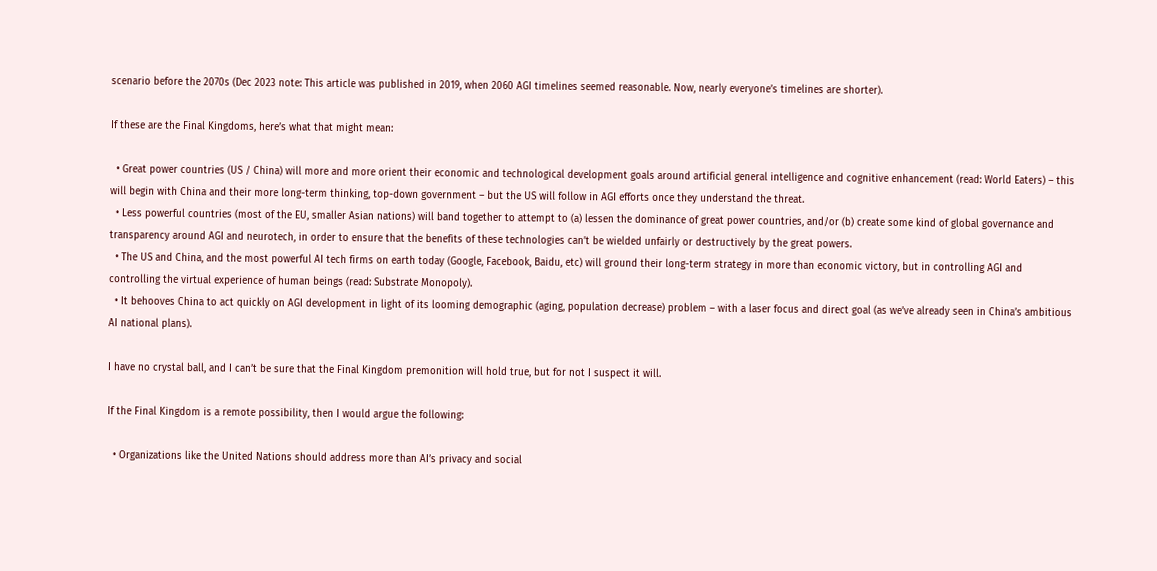scenario before the 2070s (Dec 2023 note: This article was published in 2019, when 2060 AGI timelines seemed reasonable. Now, nearly everyone’s timelines are shorter).

If these are the Final Kingdoms, here’s what that might mean:

  • Great power countries (US / China) will more and more orient their economic and technological development goals around artificial general intelligence and cognitive enhancement (read: World Eaters) – this will begin with China and their more long-term thinking, top-down government – but the US will follow in AGI efforts once they understand the threat.
  • Less powerful countries (most of the EU, smaller Asian nations) will band together to attempt to (a) lessen the dominance of great power countries, and/or (b) create some kind of global governance and transparency around AGI and neurotech, in order to ensure that the benefits of these technologies can’t be wielded unfairly or destructively by the great powers.
  • The US and China, and the most powerful AI tech firms on earth today (Google, Facebook, Baidu, etc) will ground their long-term strategy in more than economic victory, but in controlling AGI and controlling the virtual experience of human beings (read: Substrate Monopoly).
  • It behooves China to act quickly on AGI development in light of its looming demographic (aging, population decrease) problem – with a laser focus and direct goal (as we’ve already seen in China’s ambitious AI national plans).

I have no crystal ball, and I can’t be sure that the Final Kingdom premonition will hold true, but for not I suspect it will.

If the Final Kingdom is a remote possibility, then I would argue the following:

  • Organizations like the United Nations should address more than AI’s privacy and social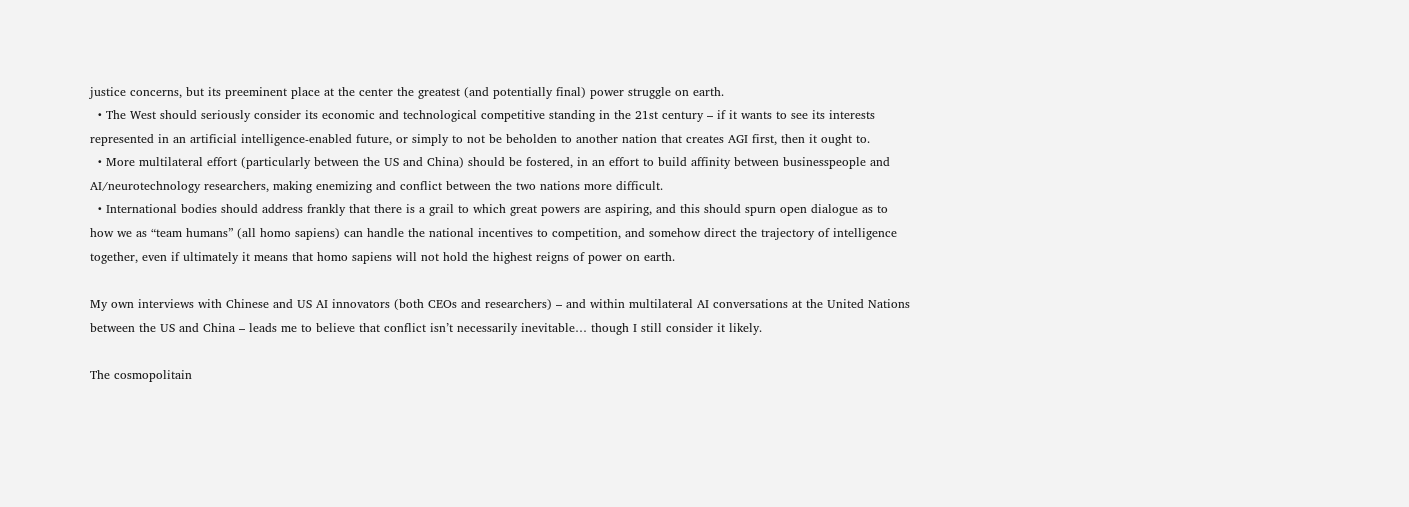justice concerns, but its preeminent place at the center the greatest (and potentially final) power struggle on earth.
  • The West should seriously consider its economic and technological competitive standing in the 21st century – if it wants to see its interests represented in an artificial intelligence-enabled future, or simply to not be beholden to another nation that creates AGI first, then it ought to.
  • More multilateral effort (particularly between the US and China) should be fostered, in an effort to build affinity between businesspeople and AI/neurotechnology researchers, making enemizing and conflict between the two nations more difficult.
  • International bodies should address frankly that there is a grail to which great powers are aspiring, and this should spurn open dialogue as to how we as “team humans” (all homo sapiens) can handle the national incentives to competition, and somehow direct the trajectory of intelligence together, even if ultimately it means that homo sapiens will not hold the highest reigns of power on earth.

My own interviews with Chinese and US AI innovators (both CEOs and researchers) – and within multilateral AI conversations at the United Nations between the US and China – leads me to believe that conflict isn’t necessarily inevitable… though I still consider it likely.

The cosmopolitain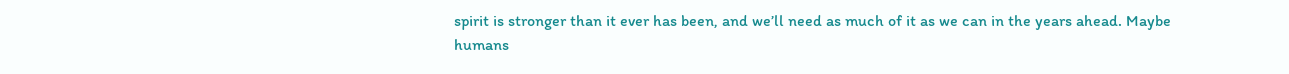spirit is stronger than it ever has been, and we’ll need as much of it as we can in the years ahead. Maybe humans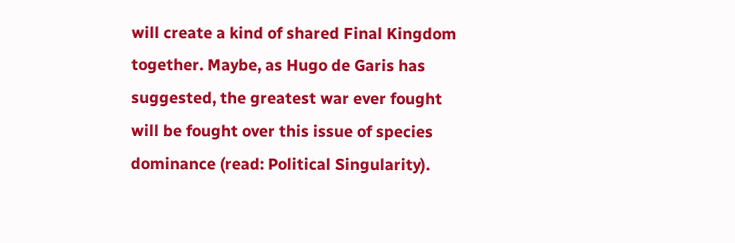will create a kind of shared Final Kingdom together. Maybe, as Hugo de Garis has suggested, the greatest war ever fought will be fought over this issue of species dominance (read: Political Singularity).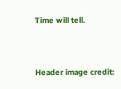Time will tell.


Header image credit: